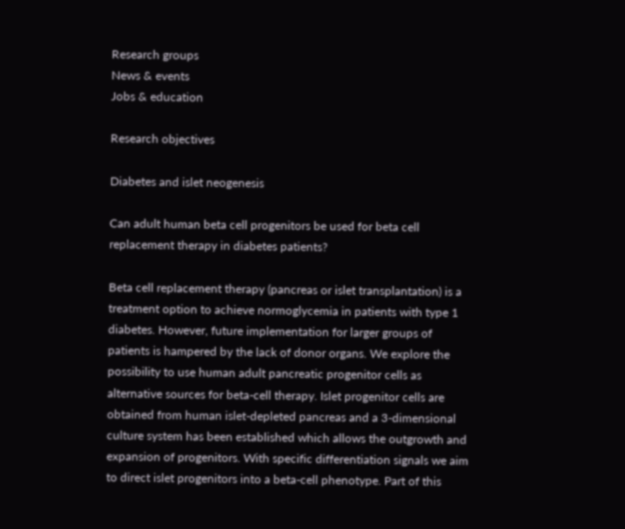Research groups
News & events
Jobs & education

Research objectives

Diabetes and islet neogenesis

Can adult human beta cell progenitors be used for beta cell replacement therapy in diabetes patients?

Beta cell replacement therapy (pancreas or islet transplantation) is a treatment option to achieve normoglycemia in patients with type 1 diabetes. However, future implementation for larger groups of patients is hampered by the lack of donor organs. We explore the possibility to use human adult pancreatic progenitor cells as alternative sources for beta-cell therapy. Islet progenitor cells are obtained from human islet-depleted pancreas and a 3-dimensional culture system has been established which allows the outgrowth and expansion of progenitors. With specific differentiation signals we aim to direct islet progenitors into a beta-cell phenotype. Part of this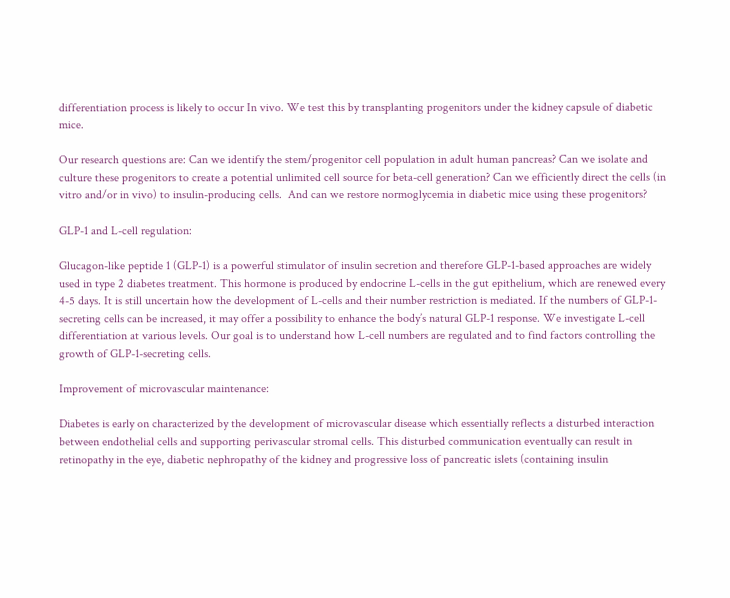differentiation process is likely to occur In vivo. We test this by transplanting progenitors under the kidney capsule of diabetic mice.

Our research questions are: Can we identify the stem/progenitor cell population in adult human pancreas? Can we isolate and culture these progenitors to create a potential unlimited cell source for beta-cell generation? Can we efficiently direct the cells (in vitro and/or in vivo) to insulin-producing cells.  And can we restore normoglycemia in diabetic mice using these progenitors?

GLP-1 and L-cell regulation:

Glucagon-like peptide 1 (GLP-1) is a powerful stimulator of insulin secretion and therefore GLP-1-based approaches are widely used in type 2 diabetes treatment. This hormone is produced by endocrine L-cells in the gut epithelium, which are renewed every 4-5 days. It is still uncertain how the development of L-cells and their number restriction is mediated. If the numbers of GLP-1-secreting cells can be increased, it may offer a possibility to enhance the body’s natural GLP-1 response. We investigate L-cell differentiation at various levels. Our goal is to understand how L-cell numbers are regulated and to find factors controlling the growth of GLP-1-secreting cells.

Improvement of microvascular maintenance:

Diabetes is early on characterized by the development of microvascular disease which essentially reflects a disturbed interaction between endothelial cells and supporting perivascular stromal cells. This disturbed communication eventually can result in retinopathy in the eye, diabetic nephropathy of the kidney and progressive loss of pancreatic islets (containing insulin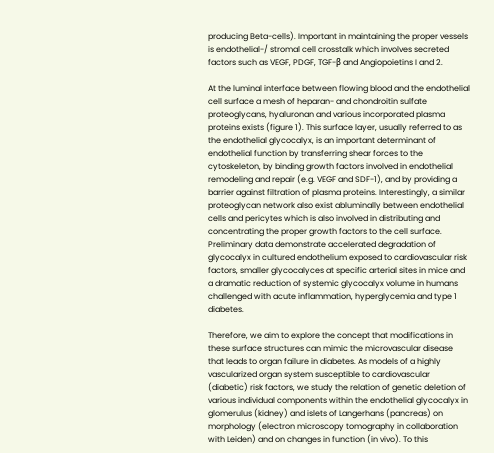producing Beta-cells). Important in maintaining the proper vessels is endothelial-/ stromal cell crosstalk which involves secreted factors such as VEGF, PDGF, TGF-β and Angiopoietins I and 2.

At the luminal interface between flowing blood and the endothelial cell surface a mesh of heparan- and chondroitin sulfate proteoglycans, hyaluronan and various incorporated plasma proteins exists (figure 1). This surface layer, usually referred to as the endothelial glycocalyx, is an important determinant of endothelial function by transferring shear forces to the cytoskeleton, by binding growth factors involved in endothelial remodeling and repair (e.g. VEGF and SDF-1), and by providing a barrier against filtration of plasma proteins. Interestingly, a similar proteoglycan network also exist abluminally between endothelial cells and pericytes which is also involved in distributing and concentrating the proper growth factors to the cell surface. Preliminary data demonstrate accelerated degradation of glycocalyx in cultured endothelium exposed to cardiovascular risk factors, smaller glycocalyces at specific arterial sites in mice and a dramatic reduction of systemic glycocalyx volume in humans challenged with acute inflammation, hyperglycemia and type 1 diabetes.

Therefore, we aim to explore the concept that modifications in these surface structures can mimic the microvascular disease that leads to organ failure in diabetes. As models of a highly vascularized organ system susceptible to cardiovascular (diabetic) risk factors, we study the relation of genetic deletion of various individual components within the endothelial glycocalyx in glomerulus (kidney) and islets of Langerhans (pancreas) on morphology (electron microscopy tomography in collaboration with Leiden) and on changes in function (in vivo). To this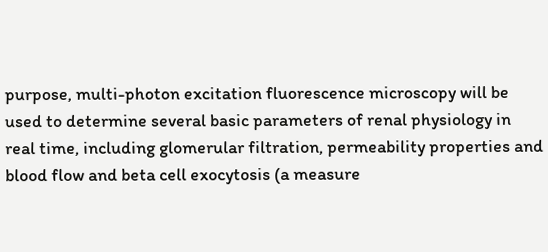purpose, multi-photon excitation fluorescence microscopy will be used to determine several basic parameters of renal physiology in real time, including glomerular filtration, permeability properties and blood flow and beta cell exocytosis (a measure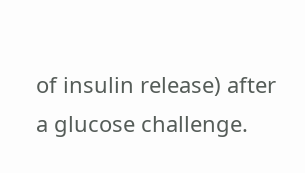of insulin release) after a glucose challenge.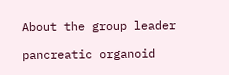About the group leader

pancreatic organoid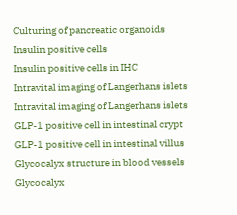Culturing of pancreatic organoids
Insulin positive cells
Insulin positive cells in IHC
Intravital imaging of Langerhans islets
Intravital imaging of Langerhans islets
GLP-1 positive cell in intestinal crypt
GLP-1 positive cell in intestinal villus
Glycocalyx structure in blood vessels
Glycocalyx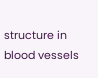structure in blood vessels